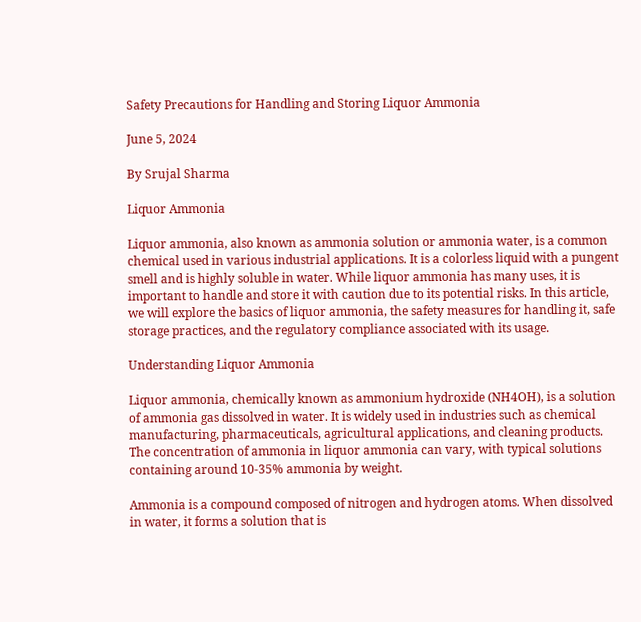Safety Precautions for Handling and Storing Liquor Ammonia

June 5, 2024

By Srujal Sharma

Liquor Ammonia

Liquor ammonia, also known as ammonia solution or ammonia water, is a common chemical used in various industrial applications. It is a colorless liquid with a pungent smell and is highly soluble in water. While liquor ammonia has many uses, it is important to handle and store it with caution due to its potential risks. In this article, we will explore the basics of liquor ammonia, the safety measures for handling it, safe storage practices, and the regulatory compliance associated with its usage.

Understanding Liquor Ammonia

Liquor ammonia, chemically known as ammonium hydroxide (NH4OH), is a solution of ammonia gas dissolved in water. It is widely used in industries such as chemical manufacturing, pharmaceuticals, agricultural applications, and cleaning products. The concentration of ammonia in liquor ammonia can vary, with typical solutions containing around 10-35% ammonia by weight.

Ammonia is a compound composed of nitrogen and hydrogen atoms. When dissolved in water, it forms a solution that is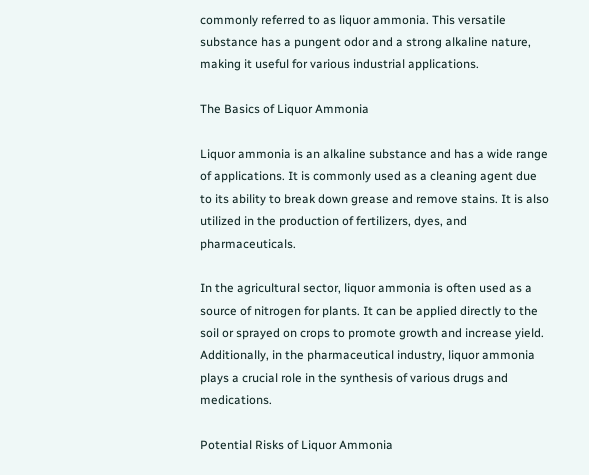commonly referred to as liquor ammonia. This versatile substance has a pungent odor and a strong alkaline nature, making it useful for various industrial applications.

The Basics of Liquor Ammonia

Liquor ammonia is an alkaline substance and has a wide range of applications. It is commonly used as a cleaning agent due to its ability to break down grease and remove stains. It is also utilized in the production of fertilizers, dyes, and pharmaceuticals.

In the agricultural sector, liquor ammonia is often used as a source of nitrogen for plants. It can be applied directly to the soil or sprayed on crops to promote growth and increase yield. Additionally, in the pharmaceutical industry, liquor ammonia plays a crucial role in the synthesis of various drugs and medications.

Potential Risks of Liquor Ammonia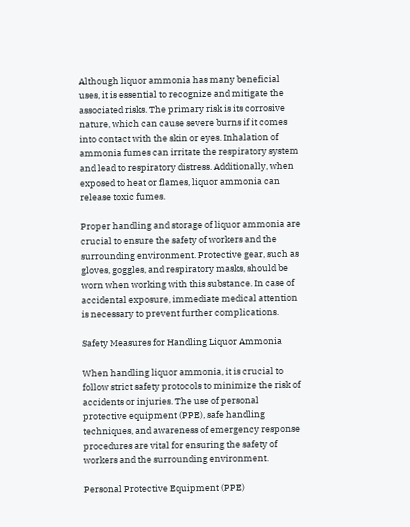Although liquor ammonia has many beneficial uses, it is essential to recognize and mitigate the associated risks. The primary risk is its corrosive nature, which can cause severe burns if it comes into contact with the skin or eyes. Inhalation of ammonia fumes can irritate the respiratory system and lead to respiratory distress. Additionally, when exposed to heat or flames, liquor ammonia can release toxic fumes.

Proper handling and storage of liquor ammonia are crucial to ensure the safety of workers and the surrounding environment. Protective gear, such as gloves, goggles, and respiratory masks, should be worn when working with this substance. In case of accidental exposure, immediate medical attention is necessary to prevent further complications.

Safety Measures for Handling Liquor Ammonia

When handling liquor ammonia, it is crucial to follow strict safety protocols to minimize the risk of accidents or injuries. The use of personal protective equipment (PPE), safe handling techniques, and awareness of emergency response procedures are vital for ensuring the safety of workers and the surrounding environment.

Personal Protective Equipment (PPE)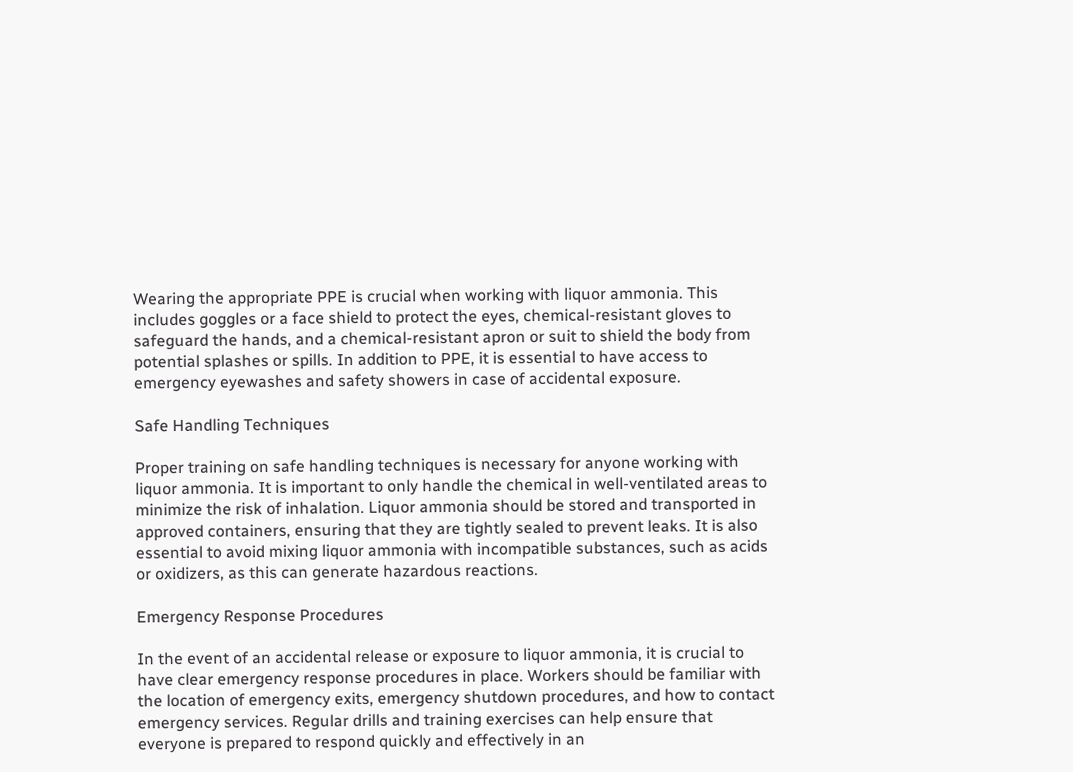Wearing the appropriate PPE is crucial when working with liquor ammonia. This includes goggles or a face shield to protect the eyes, chemical-resistant gloves to safeguard the hands, and a chemical-resistant apron or suit to shield the body from potential splashes or spills. In addition to PPE, it is essential to have access to emergency eyewashes and safety showers in case of accidental exposure.

Safe Handling Techniques

Proper training on safe handling techniques is necessary for anyone working with liquor ammonia. It is important to only handle the chemical in well-ventilated areas to minimize the risk of inhalation. Liquor ammonia should be stored and transported in approved containers, ensuring that they are tightly sealed to prevent leaks. It is also essential to avoid mixing liquor ammonia with incompatible substances, such as acids or oxidizers, as this can generate hazardous reactions.

Emergency Response Procedures

In the event of an accidental release or exposure to liquor ammonia, it is crucial to have clear emergency response procedures in place. Workers should be familiar with the location of emergency exits, emergency shutdown procedures, and how to contact emergency services. Regular drills and training exercises can help ensure that everyone is prepared to respond quickly and effectively in an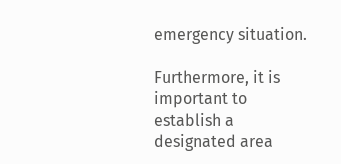emergency situation.

Furthermore, it is important to establish a designated area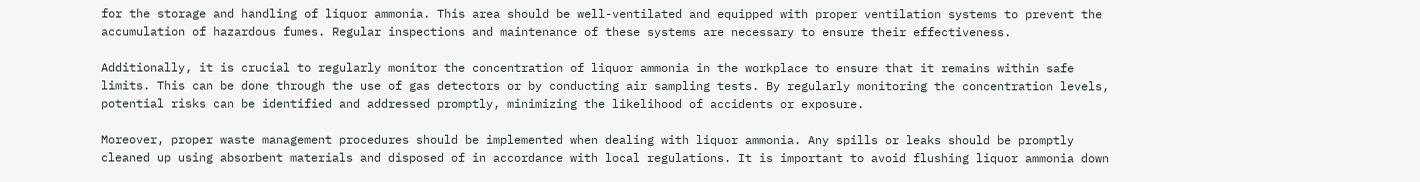for the storage and handling of liquor ammonia. This area should be well-ventilated and equipped with proper ventilation systems to prevent the accumulation of hazardous fumes. Regular inspections and maintenance of these systems are necessary to ensure their effectiveness.

Additionally, it is crucial to regularly monitor the concentration of liquor ammonia in the workplace to ensure that it remains within safe limits. This can be done through the use of gas detectors or by conducting air sampling tests. By regularly monitoring the concentration levels, potential risks can be identified and addressed promptly, minimizing the likelihood of accidents or exposure.

Moreover, proper waste management procedures should be implemented when dealing with liquor ammonia. Any spills or leaks should be promptly cleaned up using absorbent materials and disposed of in accordance with local regulations. It is important to avoid flushing liquor ammonia down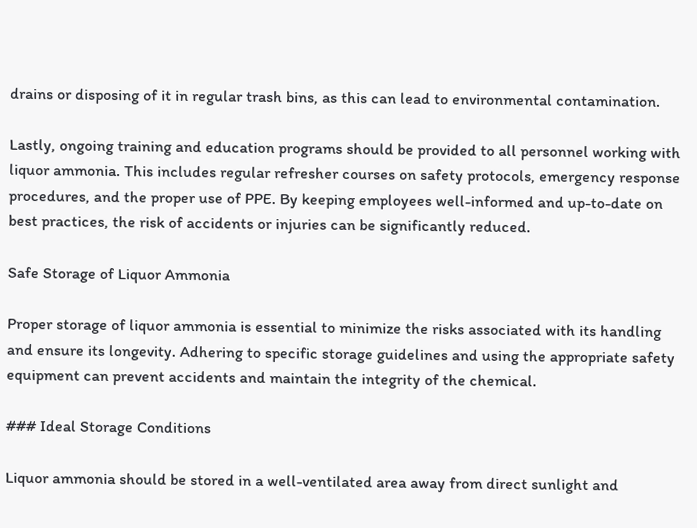drains or disposing of it in regular trash bins, as this can lead to environmental contamination.

Lastly, ongoing training and education programs should be provided to all personnel working with liquor ammonia. This includes regular refresher courses on safety protocols, emergency response procedures, and the proper use of PPE. By keeping employees well-informed and up-to-date on best practices, the risk of accidents or injuries can be significantly reduced.

Safe Storage of Liquor Ammonia

Proper storage of liquor ammonia is essential to minimize the risks associated with its handling and ensure its longevity. Adhering to specific storage guidelines and using the appropriate safety equipment can prevent accidents and maintain the integrity of the chemical.

### Ideal Storage Conditions

Liquor ammonia should be stored in a well-ventilated area away from direct sunlight and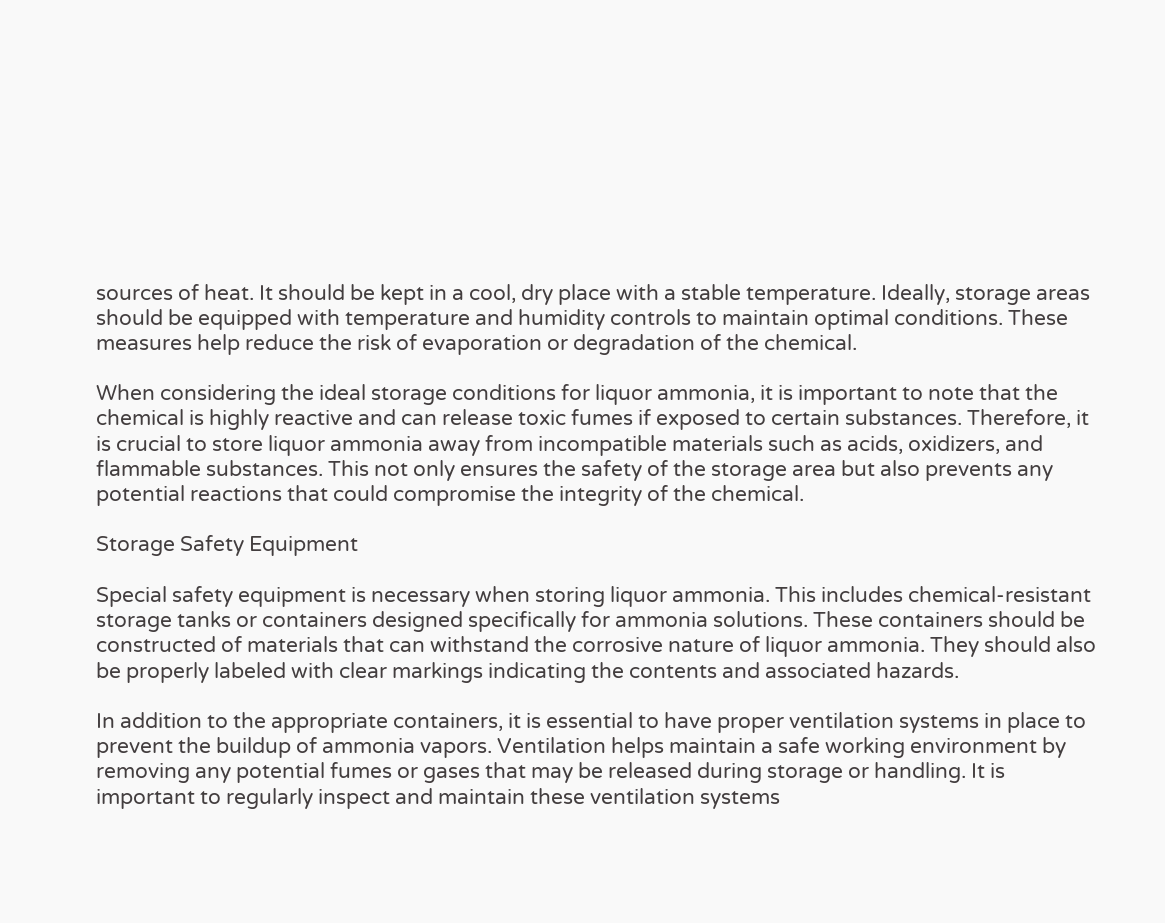sources of heat. It should be kept in a cool, dry place with a stable temperature. Ideally, storage areas should be equipped with temperature and humidity controls to maintain optimal conditions. These measures help reduce the risk of evaporation or degradation of the chemical.

When considering the ideal storage conditions for liquor ammonia, it is important to note that the chemical is highly reactive and can release toxic fumes if exposed to certain substances. Therefore, it is crucial to store liquor ammonia away from incompatible materials such as acids, oxidizers, and flammable substances. This not only ensures the safety of the storage area but also prevents any potential reactions that could compromise the integrity of the chemical.

Storage Safety Equipment

Special safety equipment is necessary when storing liquor ammonia. This includes chemical-resistant storage tanks or containers designed specifically for ammonia solutions. These containers should be constructed of materials that can withstand the corrosive nature of liquor ammonia. They should also be properly labeled with clear markings indicating the contents and associated hazards.

In addition to the appropriate containers, it is essential to have proper ventilation systems in place to prevent the buildup of ammonia vapors. Ventilation helps maintain a safe working environment by removing any potential fumes or gases that may be released during storage or handling. It is important to regularly inspect and maintain these ventilation systems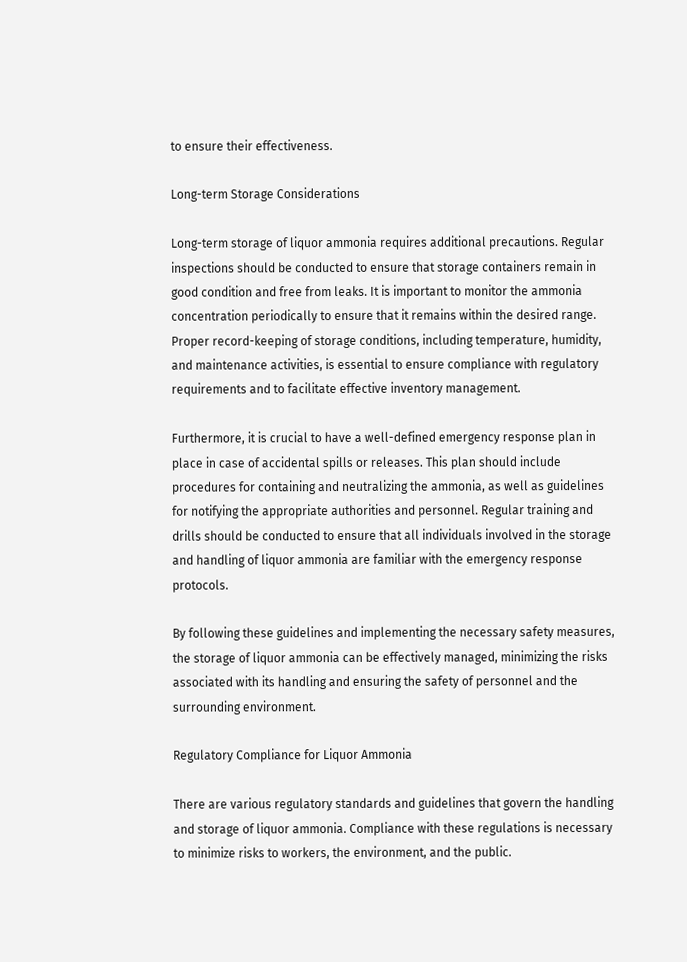to ensure their effectiveness.

Long-term Storage Considerations

Long-term storage of liquor ammonia requires additional precautions. Regular inspections should be conducted to ensure that storage containers remain in good condition and free from leaks. It is important to monitor the ammonia concentration periodically to ensure that it remains within the desired range. Proper record-keeping of storage conditions, including temperature, humidity, and maintenance activities, is essential to ensure compliance with regulatory requirements and to facilitate effective inventory management.

Furthermore, it is crucial to have a well-defined emergency response plan in place in case of accidental spills or releases. This plan should include procedures for containing and neutralizing the ammonia, as well as guidelines for notifying the appropriate authorities and personnel. Regular training and drills should be conducted to ensure that all individuals involved in the storage and handling of liquor ammonia are familiar with the emergency response protocols.

By following these guidelines and implementing the necessary safety measures, the storage of liquor ammonia can be effectively managed, minimizing the risks associated with its handling and ensuring the safety of personnel and the surrounding environment.

Regulatory Compliance for Liquor Ammonia

There are various regulatory standards and guidelines that govern the handling and storage of liquor ammonia. Compliance with these regulations is necessary to minimize risks to workers, the environment, and the public.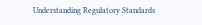Understanding Regulatory Standards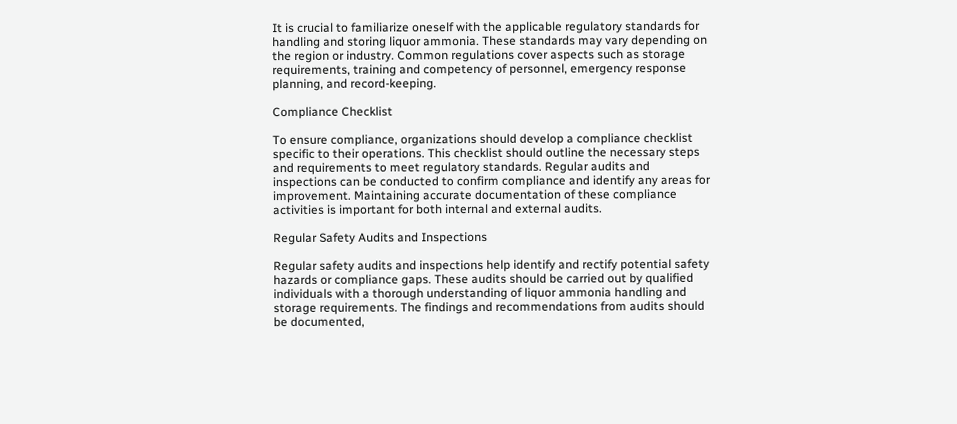It is crucial to familiarize oneself with the applicable regulatory standards for handling and storing liquor ammonia. These standards may vary depending on the region or industry. Common regulations cover aspects such as storage requirements, training and competency of personnel, emergency response planning, and record-keeping.

Compliance Checklist

To ensure compliance, organizations should develop a compliance checklist specific to their operations. This checklist should outline the necessary steps and requirements to meet regulatory standards. Regular audits and inspections can be conducted to confirm compliance and identify any areas for improvement. Maintaining accurate documentation of these compliance activities is important for both internal and external audits.

Regular Safety Audits and Inspections

Regular safety audits and inspections help identify and rectify potential safety hazards or compliance gaps. These audits should be carried out by qualified individuals with a thorough understanding of liquor ammonia handling and storage requirements. The findings and recommendations from audits should be documented,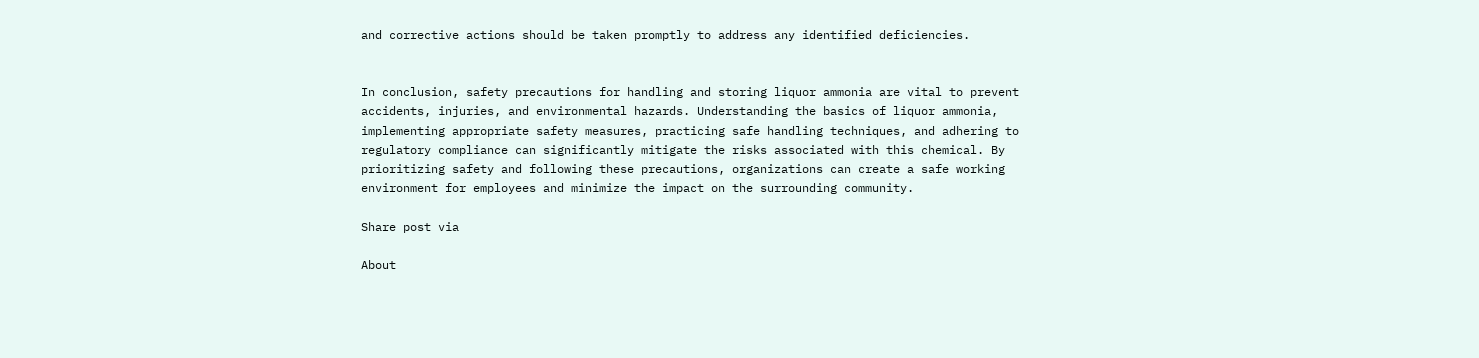and corrective actions should be taken promptly to address any identified deficiencies.


In conclusion, safety precautions for handling and storing liquor ammonia are vital to prevent accidents, injuries, and environmental hazards. Understanding the basics of liquor ammonia, implementing appropriate safety measures, practicing safe handling techniques, and adhering to regulatory compliance can significantly mitigate the risks associated with this chemical. By prioritizing safety and following these precautions, organizations can create a safe working environment for employees and minimize the impact on the surrounding community.

Share post via

About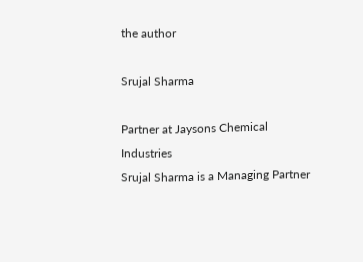the author

Srujal Sharma

Partner at Jaysons Chemical Industries
Srujal Sharma is a Managing Partner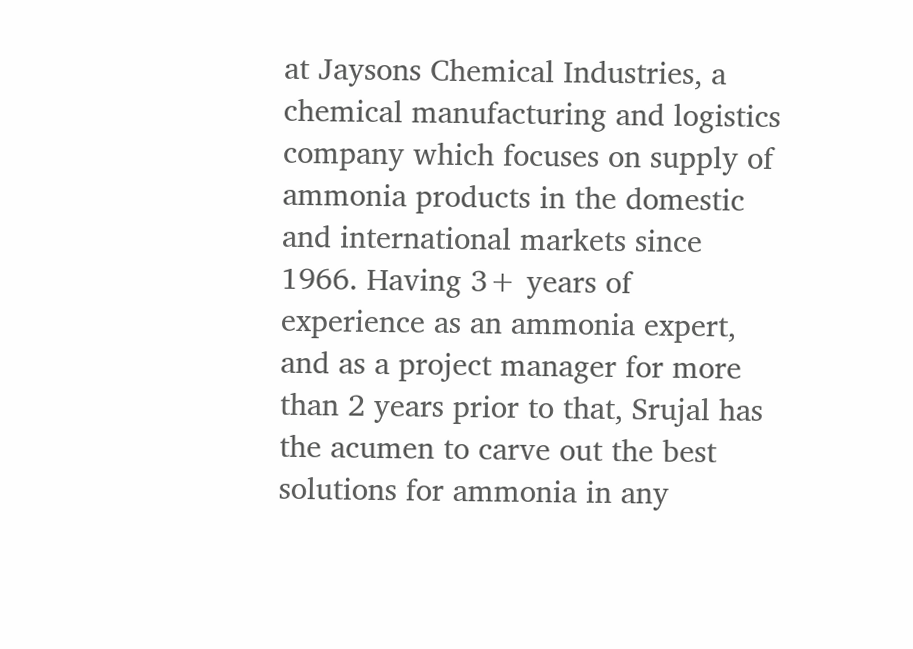at Jaysons Chemical Industries, a chemical manufacturing and logistics company which focuses on supply of ammonia products in the domestic and international markets since 1966. Having 3+ years of experience as an ammonia expert, and as a project manager for more than 2 years prior to that, Srujal has the acumen to carve out the best solutions for ammonia in any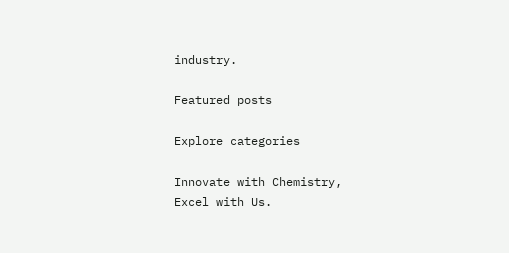industry.

Featured posts

Explore categories

Innovate with Chemistry,
Excel with Us.